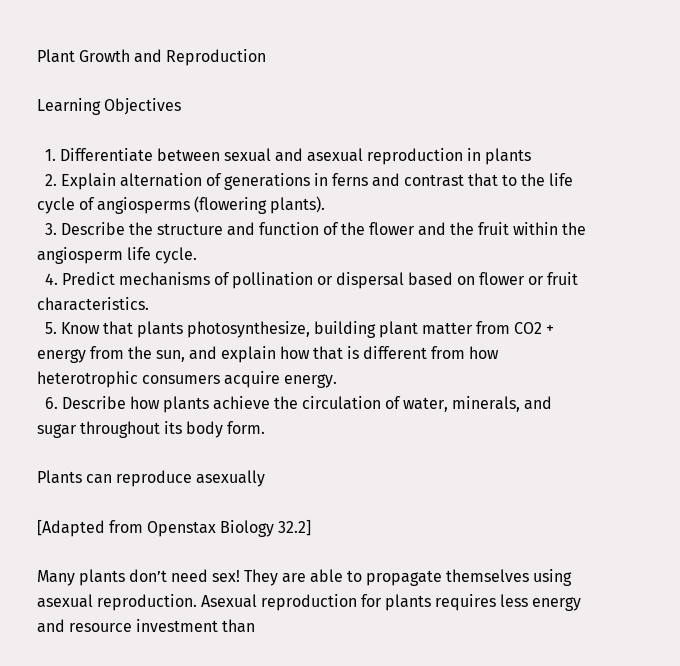Plant Growth and Reproduction

Learning Objectives

  1. Differentiate between sexual and asexual reproduction in plants
  2. Explain alternation of generations in ferns and contrast that to the life cycle of angiosperms (flowering plants).
  3. Describe the structure and function of the flower and the fruit within the angiosperm life cycle.
  4. Predict mechanisms of pollination or dispersal based on flower or fruit characteristics.
  5. Know that plants photosynthesize, building plant matter from CO2 + energy from the sun, and explain how that is different from how heterotrophic consumers acquire energy.
  6. Describe how plants achieve the circulation of water, minerals, and sugar throughout its body form.

Plants can reproduce asexually

[Adapted from Openstax Biology 32.2]

Many plants don’t need sex! They are able to propagate themselves using asexual reproduction. Asexual reproduction for plants requires less energy and resource investment than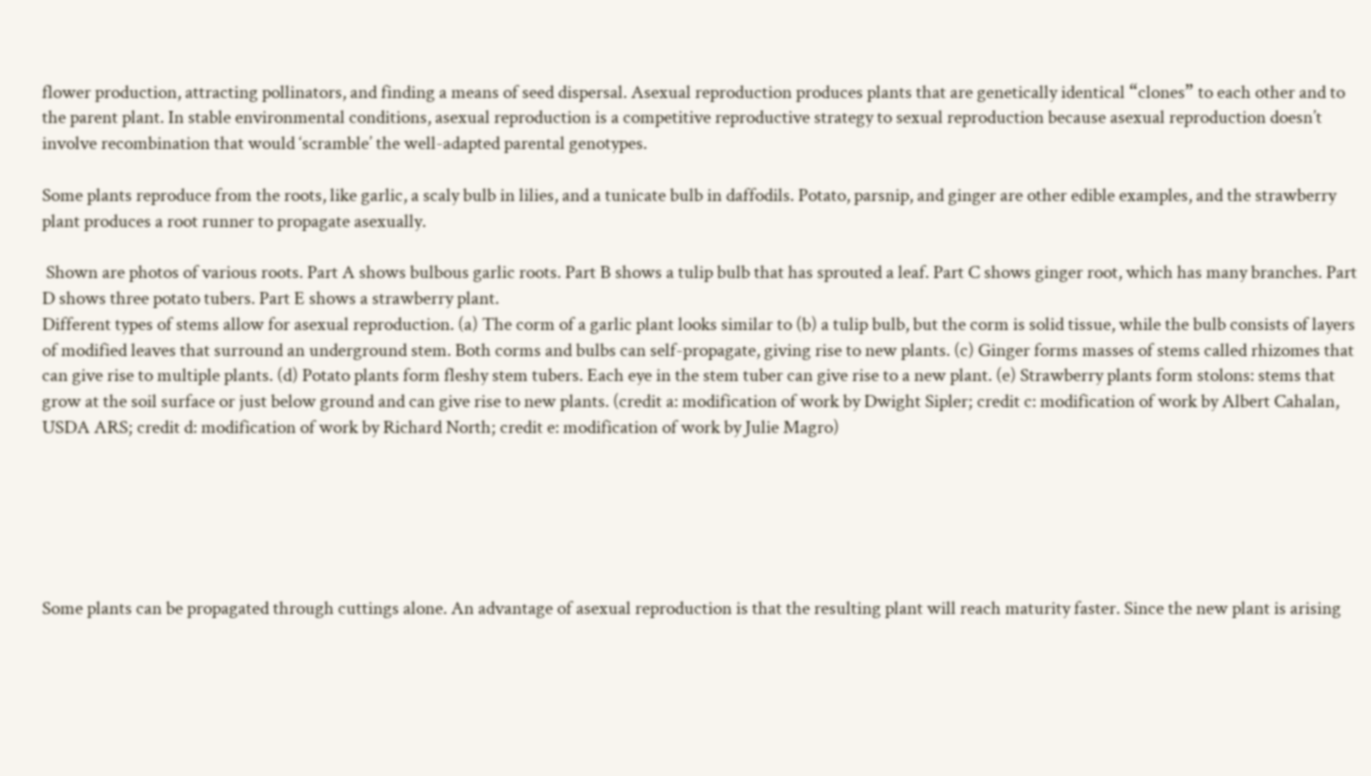flower production, attracting pollinators, and finding a means of seed dispersal. Asexual reproduction produces plants that are genetically identical “clones” to each other and to the parent plant. In stable environmental conditions, asexual reproduction is a competitive reproductive strategy to sexual reproduction because asexual reproduction doesn’t involve recombination that would ‘scramble’ the well-adapted parental genotypes.

Some plants reproduce from the roots, like garlic, a scaly bulb in lilies, and a tunicate bulb in daffodils. Potato, parsnip, and ginger are other edible examples, and the strawberry plant produces a root runner to propagate asexually.

 Shown are photos of various roots. Part A shows bulbous garlic roots. Part B shows a tulip bulb that has sprouted a leaf. Part C shows ginger root, which has many branches. Part D shows three potato tubers. Part E shows a strawberry plant.
Different types of stems allow for asexual reproduction. (a) The corm of a garlic plant looks similar to (b) a tulip bulb, but the corm is solid tissue, while the bulb consists of layers of modified leaves that surround an underground stem. Both corms and bulbs can self-propagate, giving rise to new plants. (c) Ginger forms masses of stems called rhizomes that can give rise to multiple plants. (d) Potato plants form fleshy stem tubers. Each eye in the stem tuber can give rise to a new plant. (e) Strawberry plants form stolons: stems that grow at the soil surface or just below ground and can give rise to new plants. (credit a: modification of work by Dwight Sipler; credit c: modification of work by Albert Cahalan, USDA ARS; credit d: modification of work by Richard North; credit e: modification of work by Julie Magro)






Some plants can be propagated through cuttings alone. An advantage of asexual reproduction is that the resulting plant will reach maturity faster. Since the new plant is arising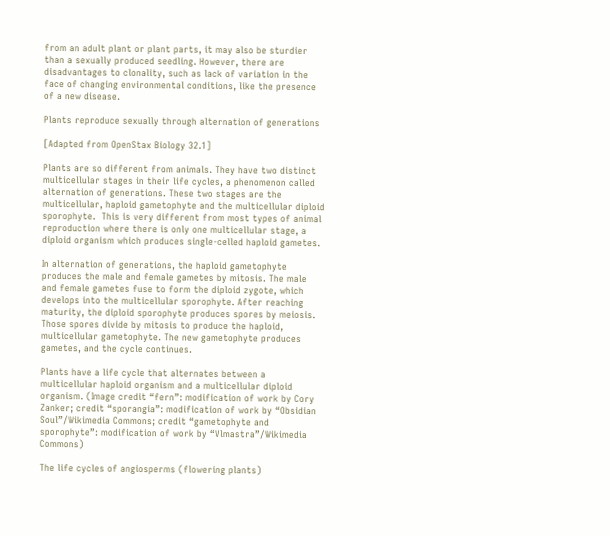from an adult plant or plant parts, it may also be sturdier than a sexually produced seedling. However, there are disadvantages to clonality, such as lack of variation in the face of changing environmental conditions, like the presence of a new disease.

Plants reproduce sexually through alternation of generations

[Adapted from OpenStax Biology 32.1]

Plants are so different from animals. They have two distinct multicellular stages in their life cycles, a phenomenon called alternation of generations. These two stages are the multicellular, haploid gametophyte and the multicellular diploid sporophyte.  This is very different from most types of animal reproduction where there is only one multicellular stage, a diploid organism which produces single-celled haploid gametes.

In alternation of generations, the haploid gametophyte produces the male and female gametes by mitosis. The male and female gametes fuse to form the diploid zygote, which develops into the multicellular sporophyte. After reaching maturity, the diploid sporophyte produces spores by meiosis. Those spores divide by mitosis to produce the haploid, multicellular gametophyte. The new gametophyte produces gametes, and the cycle continues.

Plants have a life cycle that alternates between a multicellular haploid organism and a multicellular diploid organism. (Image credit “fern”: modification of work by Cory Zanker; credit “sporangia”: modification of work by “Obsidian Soul”/Wikimedia Commons; credit “gametophyte and sporophyte”: modification of work by “Vlmastra”/Wikimedia Commons)

The life cycles of angiosperms (flowering plants)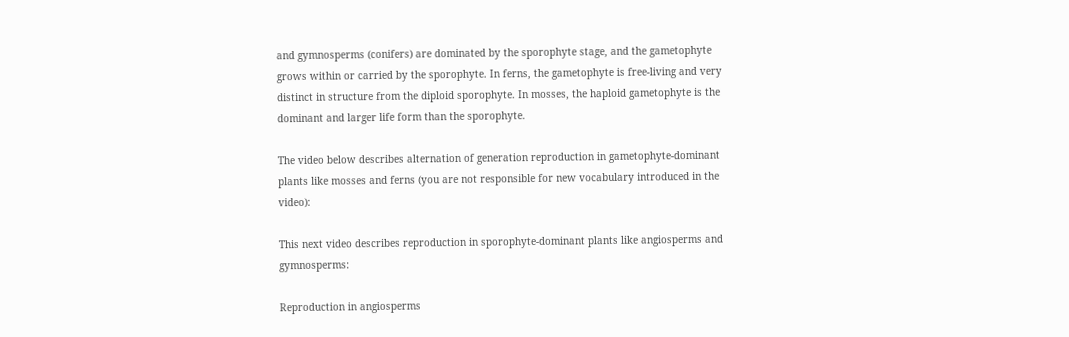and gymnosperms (conifers) are dominated by the sporophyte stage, and the gametophyte grows within or carried by the sporophyte. In ferns, the gametophyte is free-living and very distinct in structure from the diploid sporophyte. In mosses, the haploid gametophyte is the dominant and larger life form than the sporophyte.

The video below describes alternation of generation reproduction in gametophyte-dominant plants like mosses and ferns (you are not responsible for new vocabulary introduced in the video):

This next video describes reproduction in sporophyte-dominant plants like angiosperms and gymnosperms:

Reproduction in angiosperms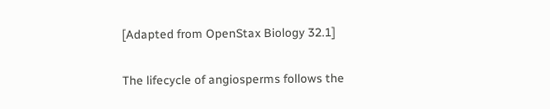[Adapted from OpenStax Biology 32.1]

The lifecycle of angiosperms follows the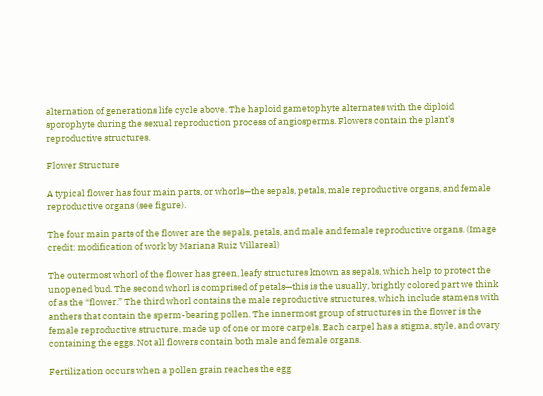alternation of generations life cycle above. The haploid gametophyte alternates with the diploid sporophyte during the sexual reproduction process of angiosperms. Flowers contain the plant’s reproductive structures.

Flower Structure

A typical flower has four main parts, or whorls—the sepals, petals, male reproductive organs, and female reproductive organs (see figure).

The four main parts of the flower are the sepals, petals, and male and female reproductive organs. (Image credit: modification of work by Mariana Ruiz Villareal)

The outermost whorl of the flower has green, leafy structures known as sepals, which help to protect the unopened bud. The second whorl is comprised of petals—this is the usually, brightly colored part we think of as the “flower.” The third whorl contains the male reproductive structures, which include stamens with anthers that contain the sperm-bearing pollen. The innermost group of structures in the flower is the female reproductive structure, made up of one or more carpels. Each carpel has a stigma, style, and ovary containing the eggs. Not all flowers contain both male and female organs.

Fertilization occurs when a pollen grain reaches the egg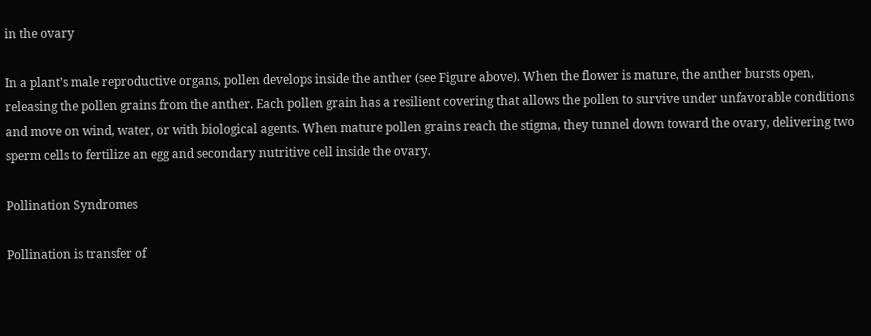in the ovary

In a plant’s male reproductive organs, pollen develops inside the anther (see Figure above). When the flower is mature, the anther bursts open, releasing the pollen grains from the anther. Each pollen grain has a resilient covering that allows the pollen to survive under unfavorable conditions and move on wind, water, or with biological agents. When mature pollen grains reach the stigma, they tunnel down toward the ovary, delivering two sperm cells to fertilize an egg and secondary nutritive cell inside the ovary.

Pollination Syndromes

Pollination is transfer of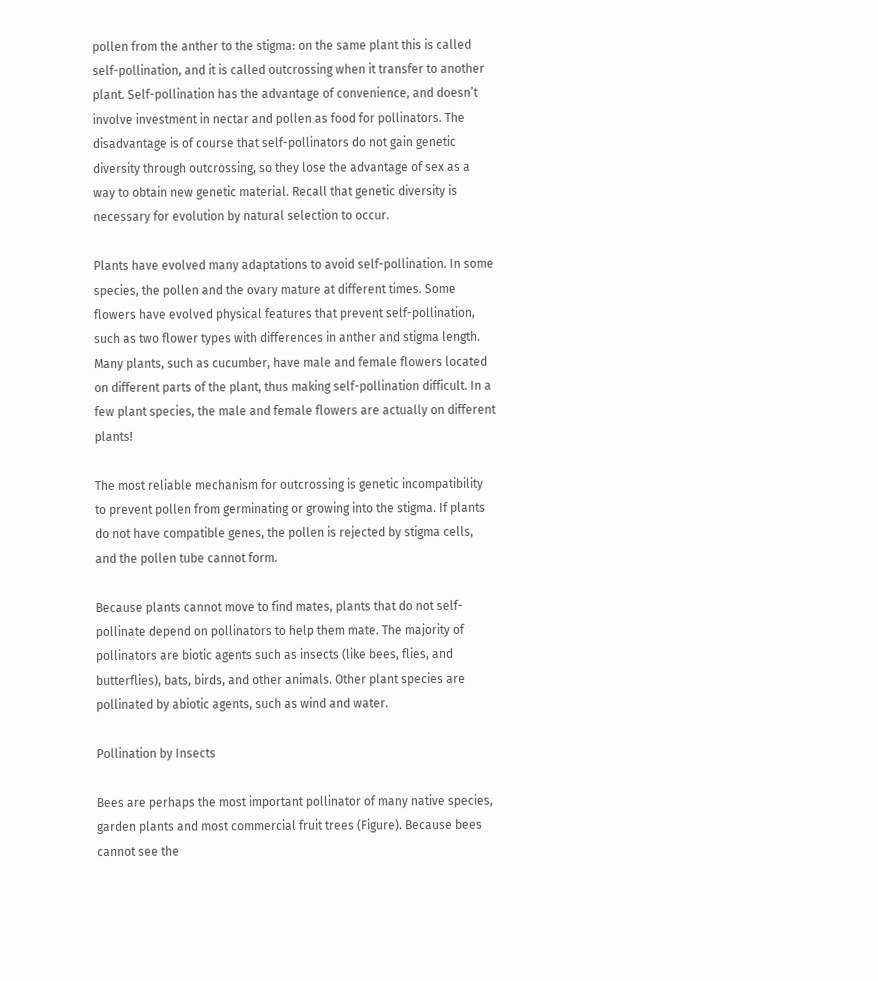pollen from the anther to the stigma: on the same plant this is called self-pollination, and it is called outcrossing when it transfer to another plant. Self-pollination has the advantage of convenience, and doesn’t involve investment in nectar and pollen as food for pollinators. The disadvantage is of course that self-pollinators do not gain genetic diversity through outcrossing, so they lose the advantage of sex as a way to obtain new genetic material. Recall that genetic diversity is necessary for evolution by natural selection to occur.

Plants have evolved many adaptations to avoid self-pollination. In some species, the pollen and the ovary mature at different times. Some flowers have evolved physical features that prevent self-pollination, such as two flower types with differences in anther and stigma length. Many plants, such as cucumber, have male and female flowers located on different parts of the plant, thus making self-pollination difficult. In a few plant species, the male and female flowers are actually on different plants!

The most reliable mechanism for outcrossing is genetic incompatibility to prevent pollen from germinating or growing into the stigma. If plants do not have compatible genes, the pollen is rejected by stigma cells, and the pollen tube cannot form.

Because plants cannot move to find mates, plants that do not self-pollinate depend on pollinators to help them mate. The majority of pollinators are biotic agents such as insects (like bees, flies, and butterflies), bats, birds, and other animals. Other plant species are pollinated by abiotic agents, such as wind and water.

Pollination by Insects

Bees are perhaps the most important pollinator of many native species, garden plants and most commercial fruit trees (Figure). Because bees cannot see the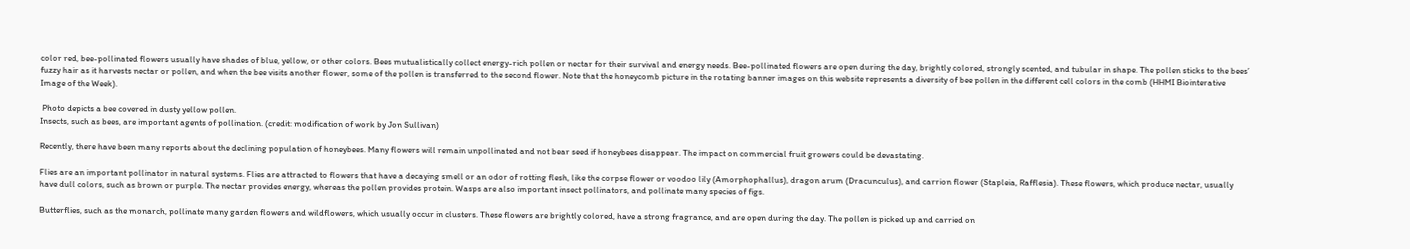color red, bee-pollinated flowers usually have shades of blue, yellow, or other colors. Bees mutualistically collect energy-rich pollen or nectar for their survival and energy needs. Bee-pollinated flowers are open during the day, brightly colored, strongly scented, and tubular in shape. The pollen sticks to the bees’ fuzzy hair as it harvests nectar or pollen, and when the bee visits another flower, some of the pollen is transferred to the second flower. Note that the honeycomb picture in the rotating banner images on this website represents a diversity of bee pollen in the different cell colors in the comb (HHMI Biointerative Image of the Week).

 Photo depicts a bee covered in dusty yellow pollen.
Insects, such as bees, are important agents of pollination. (credit: modification of work by Jon Sullivan)

Recently, there have been many reports about the declining population of honeybees. Many flowers will remain unpollinated and not bear seed if honeybees disappear. The impact on commercial fruit growers could be devastating.

Flies are an important pollinator in natural systems. Flies are attracted to flowers that have a decaying smell or an odor of rotting flesh, like the corpse flower or voodoo lily (Amorphophallus), dragon arum (Dracunculus), and carrion flower (Stapleia, Rafflesia). These flowers, which produce nectar, usually have dull colors, such as brown or purple. The nectar provides energy, whereas the pollen provides protein. Wasps are also important insect pollinators, and pollinate many species of figs.

Butterflies, such as the monarch, pollinate many garden flowers and wildflowers, which usually occur in clusters. These flowers are brightly colored, have a strong fragrance, and are open during the day. The pollen is picked up and carried on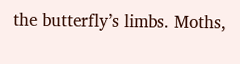the butterfly’s limbs. Moths,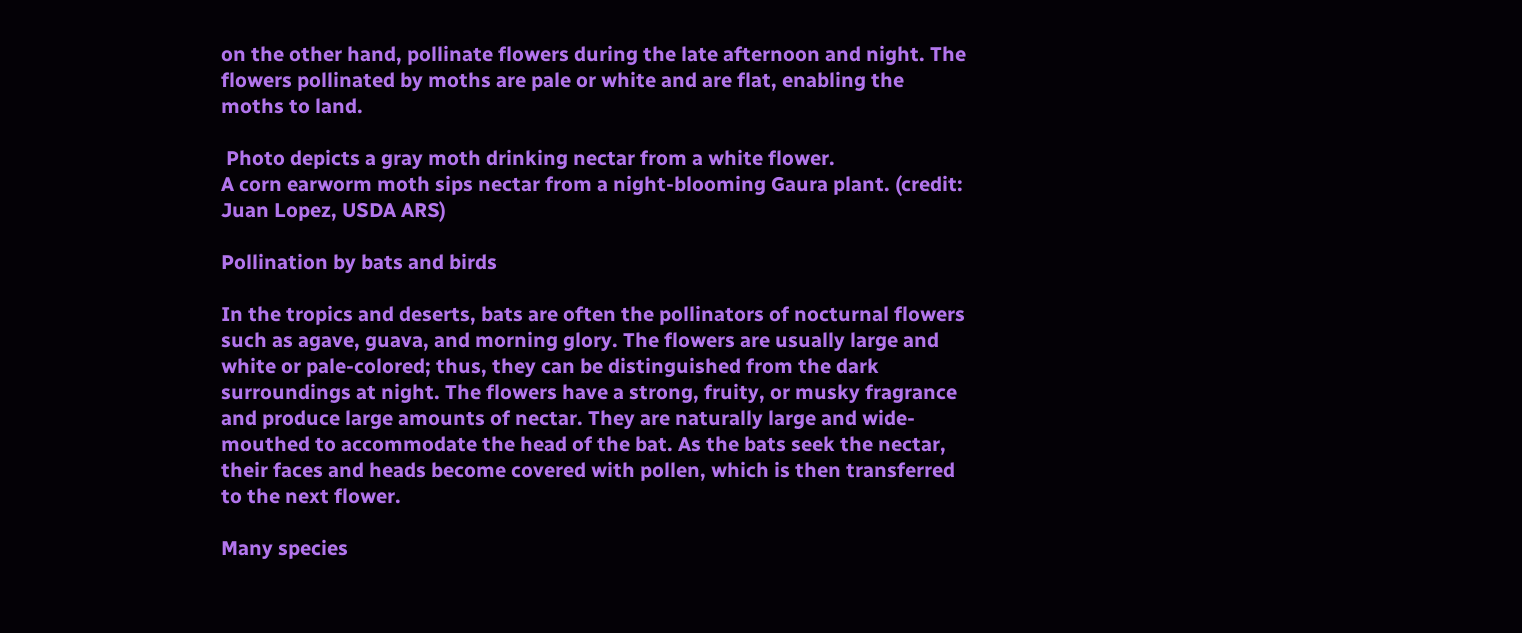on the other hand, pollinate flowers during the late afternoon and night. The flowers pollinated by moths are pale or white and are flat, enabling the moths to land.

 Photo depicts a gray moth drinking nectar from a white flower.
A corn earworm moth sips nectar from a night-blooming Gaura plant. (credit: Juan Lopez, USDA ARS)

Pollination by bats and birds

In the tropics and deserts, bats are often the pollinators of nocturnal flowers such as agave, guava, and morning glory. The flowers are usually large and white or pale-colored; thus, they can be distinguished from the dark surroundings at night. The flowers have a strong, fruity, or musky fragrance and produce large amounts of nectar. They are naturally large and wide-mouthed to accommodate the head of the bat. As the bats seek the nectar, their faces and heads become covered with pollen, which is then transferred to the next flower.

Many species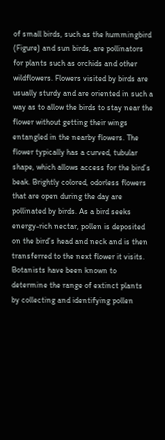of small birds, such as the hummingbird (Figure) and sun birds, are pollinators for plants such as orchids and other wildflowers. Flowers visited by birds are usually sturdy and are oriented in such a way as to allow the birds to stay near the flower without getting their wings entangled in the nearby flowers. The flower typically has a curved, tubular shape, which allows access for the bird’s beak. Brightly colored, odorless flowers that are open during the day are pollinated by birds. As a bird seeks energy-rich nectar, pollen is deposited on the bird’s head and neck and is then transferred to the next flower it visits. Botanists have been known to determine the range of extinct plants by collecting and identifying pollen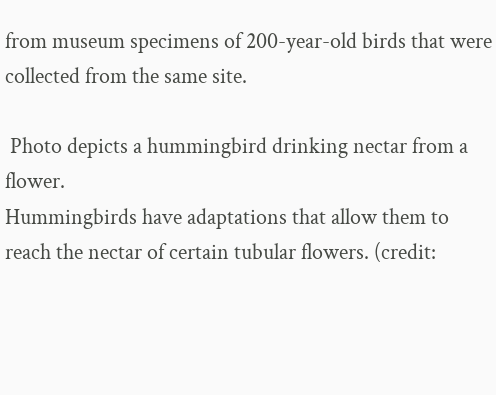from museum specimens of 200-year-old birds that were collected from the same site.

 Photo depicts a hummingbird drinking nectar from a flower.
Hummingbirds have adaptations that allow them to reach the nectar of certain tubular flowers. (credit: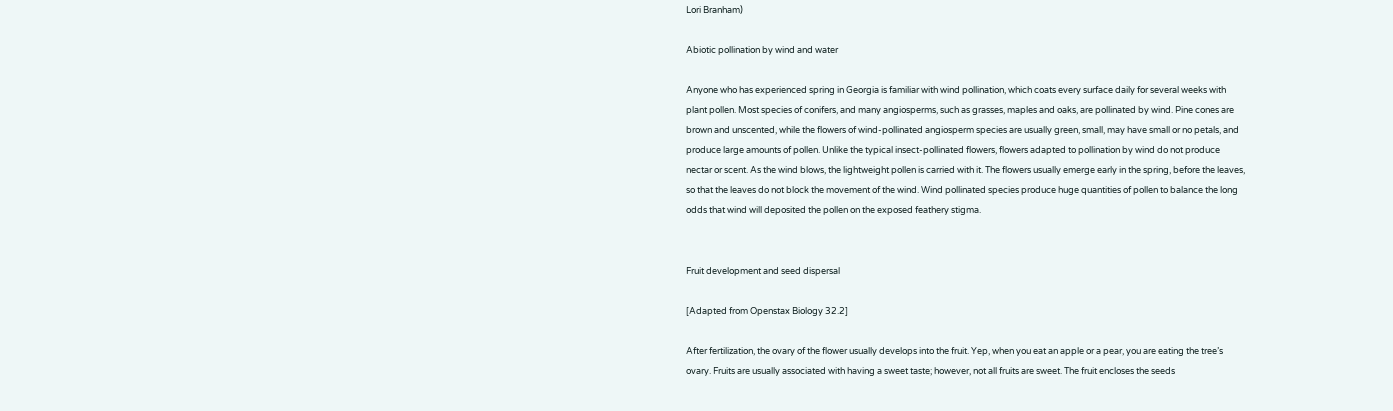Lori Branham)

Abiotic pollination by wind and water

Anyone who has experienced spring in Georgia is familiar with wind pollination, which coats every surface daily for several weeks with plant pollen. Most species of conifers, and many angiosperms, such as grasses, maples and oaks, are pollinated by wind. Pine cones are brown and unscented, while the flowers of wind-pollinated angiosperm species are usually green, small, may have small or no petals, and produce large amounts of pollen. Unlike the typical insect-pollinated flowers, flowers adapted to pollination by wind do not produce nectar or scent. As the wind blows, the lightweight pollen is carried with it. The flowers usually emerge early in the spring, before the leaves, so that the leaves do not block the movement of the wind. Wind pollinated species produce huge quantities of pollen to balance the long odds that wind will deposited the pollen on the exposed feathery stigma.


Fruit development and seed dispersal

[Adapted from Openstax Biology 32.2]

After fertilization, the ovary of the flower usually develops into the fruit. Yep, when you eat an apple or a pear, you are eating the tree’s ovary. Fruits are usually associated with having a sweet taste; however, not all fruits are sweet. The fruit encloses the seeds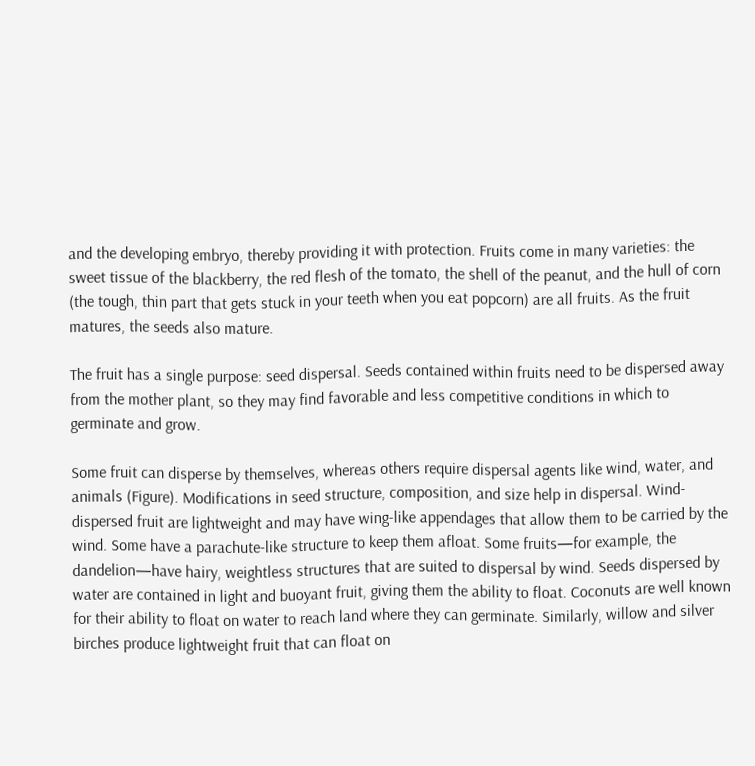and the developing embryo, thereby providing it with protection. Fruits come in many varieties: the sweet tissue of the blackberry, the red flesh of the tomato, the shell of the peanut, and the hull of corn (the tough, thin part that gets stuck in your teeth when you eat popcorn) are all fruits. As the fruit matures, the seeds also mature.

The fruit has a single purpose: seed dispersal. Seeds contained within fruits need to be dispersed away from the mother plant, so they may find favorable and less competitive conditions in which to germinate and grow.

Some fruit can disperse by themselves, whereas others require dispersal agents like wind, water, and animals (Figure). Modifications in seed structure, composition, and size help in dispersal. Wind-dispersed fruit are lightweight and may have wing-like appendages that allow them to be carried by the wind. Some have a parachute-like structure to keep them afloat. Some fruits—for example, the dandelion—have hairy, weightless structures that are suited to dispersal by wind. Seeds dispersed by water are contained in light and buoyant fruit, giving them the ability to float. Coconuts are well known for their ability to float on water to reach land where they can germinate. Similarly, willow and silver birches produce lightweight fruit that can float on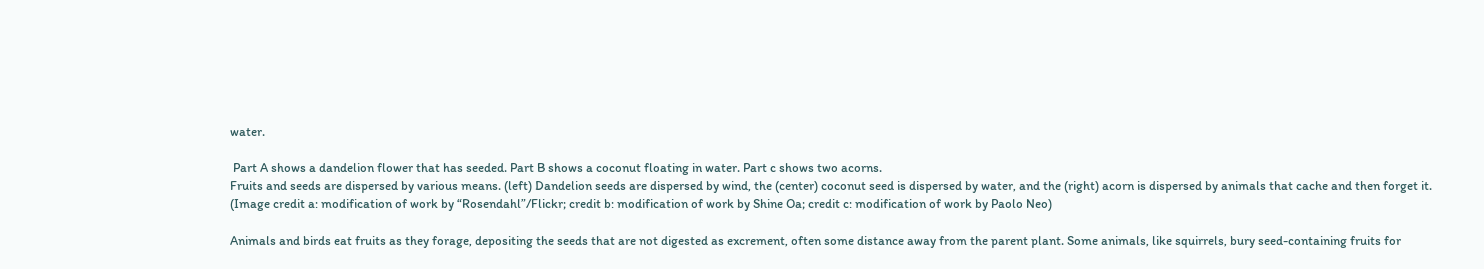water.

 Part A shows a dandelion flower that has seeded. Part B shows a coconut floating in water. Part c shows two acorns.
Fruits and seeds are dispersed by various means. (left) Dandelion seeds are dispersed by wind, the (center) coconut seed is dispersed by water, and the (right) acorn is dispersed by animals that cache and then forget it. (Image credit a: modification of work by “Rosendahl”/Flickr; credit b: modification of work by Shine Oa; credit c: modification of work by Paolo Neo)

Animals and birds eat fruits as they forage, depositing the seeds that are not digested as excrement, often some distance away from the parent plant. Some animals, like squirrels, bury seed-containing fruits for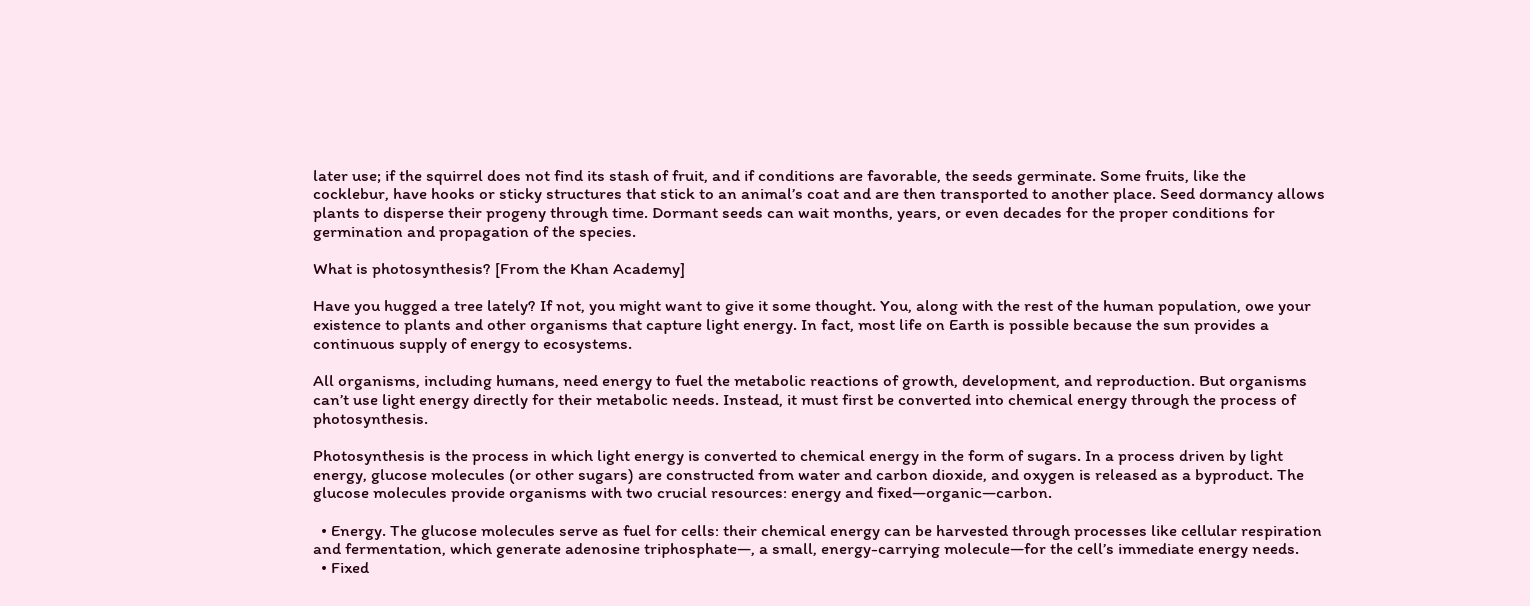later use; if the squirrel does not find its stash of fruit, and if conditions are favorable, the seeds germinate. Some fruits, like the cocklebur, have hooks or sticky structures that stick to an animal’s coat and are then transported to another place. Seed dormancy allows plants to disperse their progeny through time. Dormant seeds can wait months, years, or even decades for the proper conditions for germination and propagation of the species.

What is photosynthesis? [From the Khan Academy]

Have you hugged a tree lately? If not, you might want to give it some thought. You, along with the rest of the human population, owe your existence to plants and other organisms that capture light energy. In fact, most life on Earth is possible because the sun provides a continuous supply of energy to ecosystems.

All organisms, including humans, need energy to fuel the metabolic reactions of growth, development, and reproduction. But organisms can’t use light energy directly for their metabolic needs. Instead, it must first be converted into chemical energy through the process of photosynthesis.

Photosynthesis is the process in which light energy is converted to chemical energy in the form of sugars. In a process driven by light energy, glucose molecules (or other sugars) are constructed from water and carbon dioxide, and oxygen is released as a byproduct. The glucose molecules provide organisms with two crucial resources: energy and fixed—organic—carbon.

  • Energy. The glucose molecules serve as fuel for cells: their chemical energy can be harvested through processes like cellular respiration and fermentation, which generate adenosine triphosphate—, a small, energy-carrying molecule—for the cell’s immediate energy needs.
  • Fixed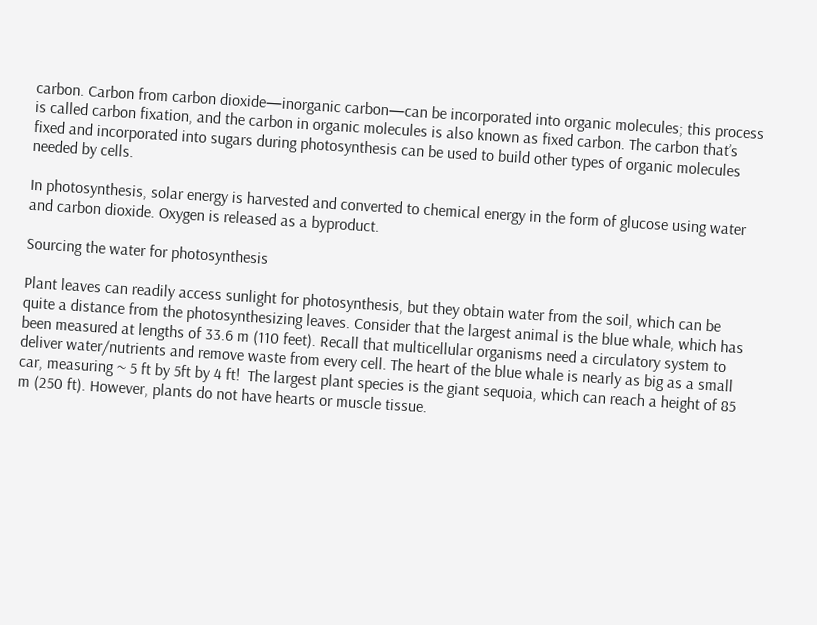carbon. Carbon from carbon dioxide—inorganic carbon—can be incorporated into organic molecules; this process is called carbon fixation, and the carbon in organic molecules is also known as fixed carbon. The carbon that’s fixed and incorporated into sugars during photosynthesis can be used to build other types of organic molecules needed by cells.

In photosynthesis, solar energy is harvested and converted to chemical energy in the form of glucose using water and carbon dioxide. Oxygen is released as a byproduct.

Sourcing the water for photosynthesis

Plant leaves can readily access sunlight for photosynthesis, but they obtain water from the soil, which can be quite a distance from the photosynthesizing leaves. Consider that the largest animal is the blue whale, which has been measured at lengths of 33.6 m (110 feet). Recall that multicellular organisms need a circulatory system to deliver water/nutrients and remove waste from every cell. The heart of the blue whale is nearly as big as a small car, measuring ~ 5 ft by 5ft by 4 ft!  The largest plant species is the giant sequoia, which can reach a height of 85 m (250 ft). However, plants do not have hearts or muscle tissue.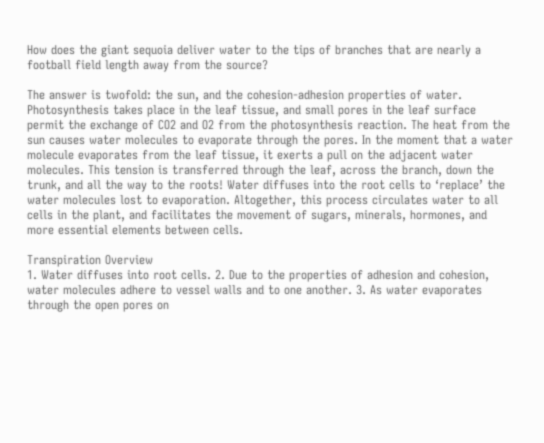How does the giant sequoia deliver water to the tips of branches that are nearly a football field length away from the source?

The answer is twofold: the sun, and the cohesion-adhesion properties of water. Photosynthesis takes place in the leaf tissue, and small pores in the leaf surface permit the exchange of CO2 and O2 from the photosynthesis reaction. The heat from the sun causes water molecules to evaporate through the pores. In the moment that a water molecule evaporates from the leaf tissue, it exerts a pull on the adjacent water molecules. This tension is transferred through the leaf, across the branch, down the trunk, and all the way to the roots! Water diffuses into the root cells to ‘replace’ the water molecules lost to evaporation. Altogether, this process circulates water to all cells in the plant, and facilitates the movement of sugars, minerals, hormones, and more essential elements between cells.

Transpiration Overview
1. Water diffuses into root cells. 2. Due to the properties of adhesion and cohesion, water molecules adhere to vessel walls and to one another. 3. As water evaporates through the open pores on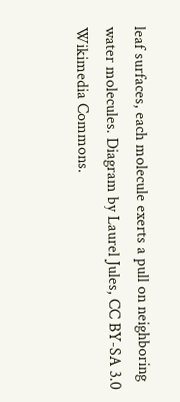leaf surfaces, each molecule exerts a pull on neighboring water molecules. Diagram by Laurel Jules, CC BY-SA 3.0 Wikimedia Commons.